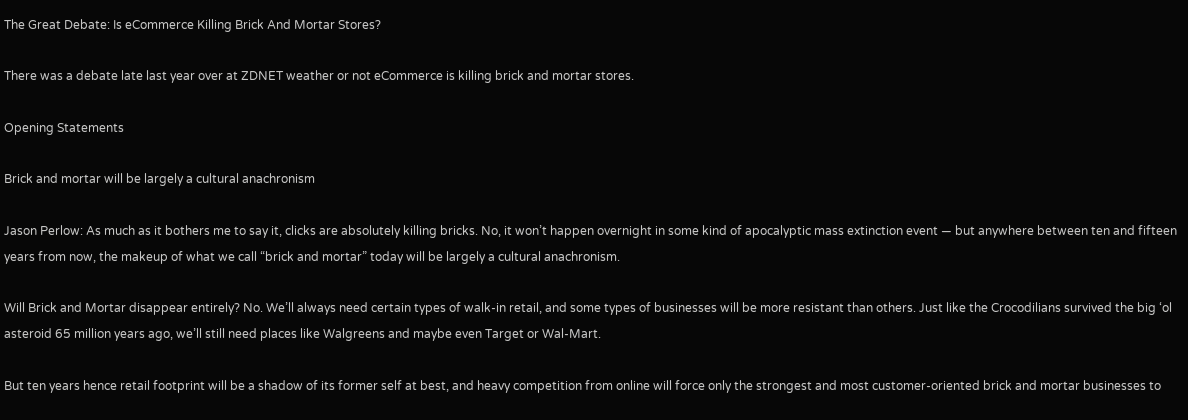The Great Debate: Is eCommerce Killing Brick And Mortar Stores?

There was a debate late last year over at ZDNET weather or not eCommerce is killing brick and mortar stores.

Opening Statements

Brick and mortar will be largely a cultural anachronism

Jason Perlow: As much as it bothers me to say it, clicks are absolutely killing bricks. No, it won’t happen overnight in some kind of apocalyptic mass extinction event — but anywhere between ten and fifteen years from now, the makeup of what we call “brick and mortar” today will be largely a cultural anachronism.

Will Brick and Mortar disappear entirely? No. We’ll always need certain types of walk-in retail, and some types of businesses will be more resistant than others. Just like the Crocodilians survived the big ‘ol asteroid 65 million years ago, we’ll still need places like Walgreens and maybe even Target or Wal-Mart.

But ten years hence retail footprint will be a shadow of its former self at best, and heavy competition from online will force only the strongest and most customer-oriented brick and mortar businesses to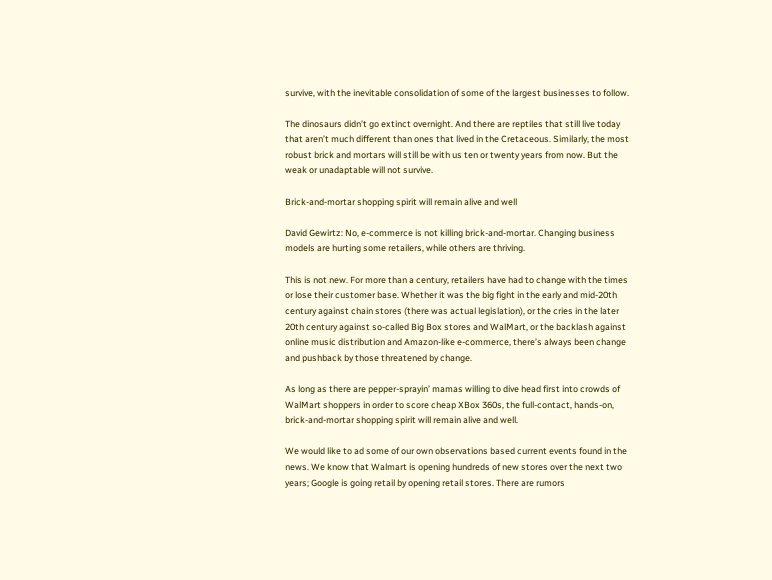survive, with the inevitable consolidation of some of the largest businesses to follow.

The dinosaurs didn’t go extinct overnight. And there are reptiles that still live today that aren’t much different than ones that lived in the Cretaceous. Similarly, the most robust brick and mortars will still be with us ten or twenty years from now. But the weak or unadaptable will not survive.

Brick-and-mortar shopping spirit will remain alive and well

David Gewirtz: No, e-commerce is not killing brick-and-mortar. Changing business models are hurting some retailers, while others are thriving.

This is not new. For more than a century, retailers have had to change with the times or lose their customer base. Whether it was the big fight in the early and mid-20th century against chain stores (there was actual legislation), or the cries in the later 20th century against so-called Big Box stores and WalMart, or the backlash against online music distribution and Amazon-like e-commerce, there’s always been change and pushback by those threatened by change.

As long as there are pepper-sprayin’ mamas willing to dive head first into crowds of WalMart shoppers in order to score cheap XBox 360s, the full-contact, hands-on, brick-and-mortar shopping spirit will remain alive and well.

We would like to ad some of our own observations based current events found in the news. We know that Walmart is opening hundreds of new stores over the next two years; Google is going retail by opening retail stores. There are rumors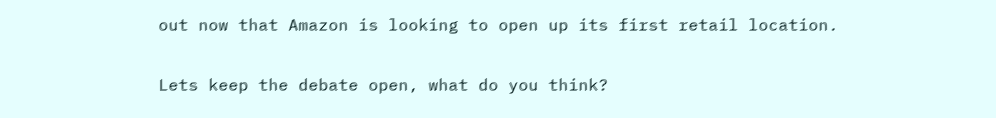out now that Amazon is looking to open up its first retail location.

Lets keep the debate open, what do you think?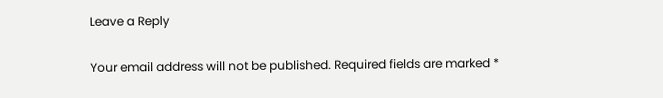Leave a Reply

Your email address will not be published. Required fields are marked *